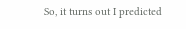So, it turns out I predicted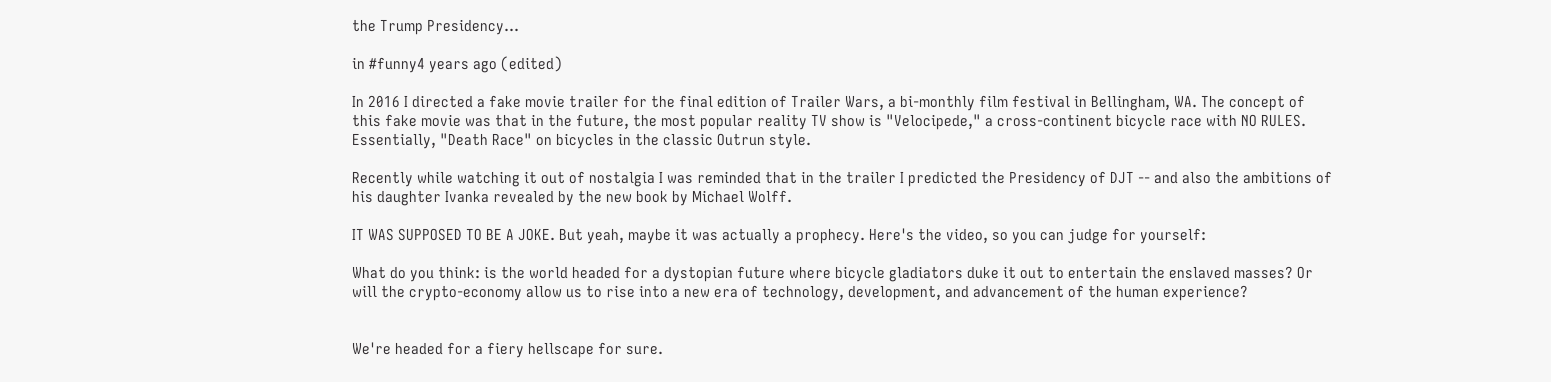the Trump Presidency...

in #funny4 years ago (edited)

In 2016 I directed a fake movie trailer for the final edition of Trailer Wars, a bi-monthly film festival in Bellingham, WA. The concept of this fake movie was that in the future, the most popular reality TV show is "Velocipede," a cross-continent bicycle race with NO RULES. Essentially, "Death Race" on bicycles in the classic Outrun style.

Recently while watching it out of nostalgia I was reminded that in the trailer I predicted the Presidency of DJT -- and also the ambitions of his daughter Ivanka revealed by the new book by Michael Wolff.

IT WAS SUPPOSED TO BE A JOKE. But yeah, maybe it was actually a prophecy. Here's the video, so you can judge for yourself:

What do you think: is the world headed for a dystopian future where bicycle gladiators duke it out to entertain the enslaved masses? Or will the crypto-economy allow us to rise into a new era of technology, development, and advancement of the human experience?


We're headed for a fiery hellscape for sure.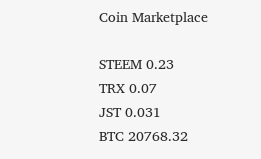Coin Marketplace

STEEM 0.23
TRX 0.07
JST 0.031
BTC 20768.32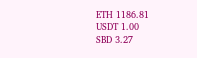ETH 1186.81
USDT 1.00
SBD 3.27